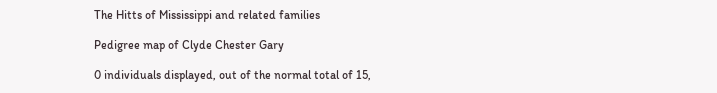The Hitts of Mississippi and related families

Pedigree map of Clyde Chester Gary

0 individuals displayed, out of the normal total of 15,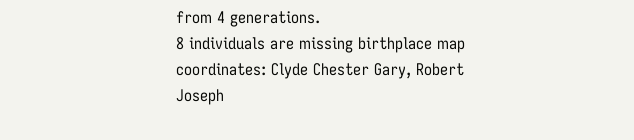from 4 generations.
8 individuals are missing birthplace map coordinates: Clyde Chester Gary, Robert Joseph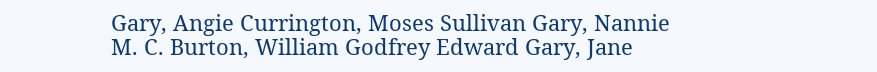Gary, Angie Currington, Moses Sullivan Gary, Nannie M. C. Burton, William Godfrey Edward Gary, Jane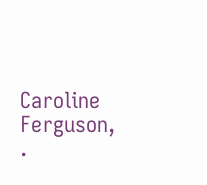Caroline Ferguson, .